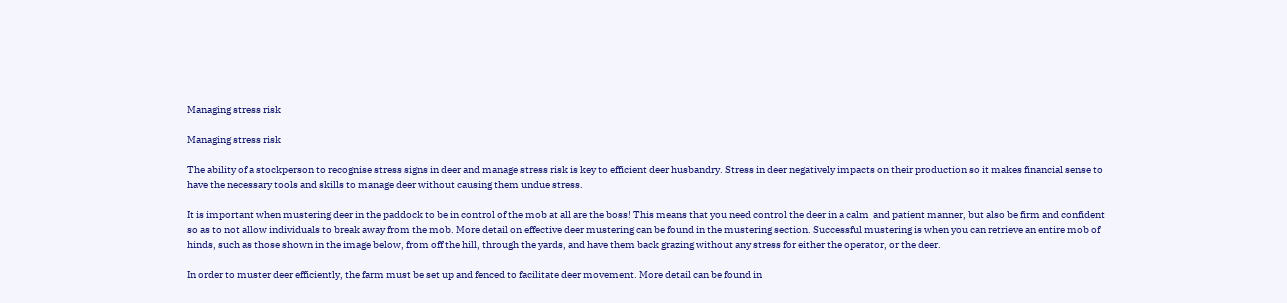Managing stress risk

Managing stress risk

The ability of a stockperson to recognise stress signs in deer and manage stress risk is key to efficient deer husbandry. Stress in deer negatively impacts on their production so it makes financial sense to have the necessary tools and skills to manage deer without causing them undue stress.

It is important when mustering deer in the paddock to be in control of the mob at all are the boss! This means that you need control the deer in a calm  and patient manner, but also be firm and confident so as to not allow individuals to break away from the mob. More detail on effective deer mustering can be found in the mustering section. Successful mustering is when you can retrieve an entire mob of hinds, such as those shown in the image below, from off the hill, through the yards, and have them back grazing without any stress for either the operator, or the deer.

In order to muster deer efficiently, the farm must be set up and fenced to facilitate deer movement. More detail can be found in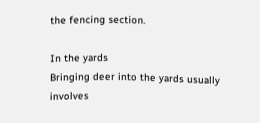the fencing section.

In the yards
Bringing deer into the yards usually involves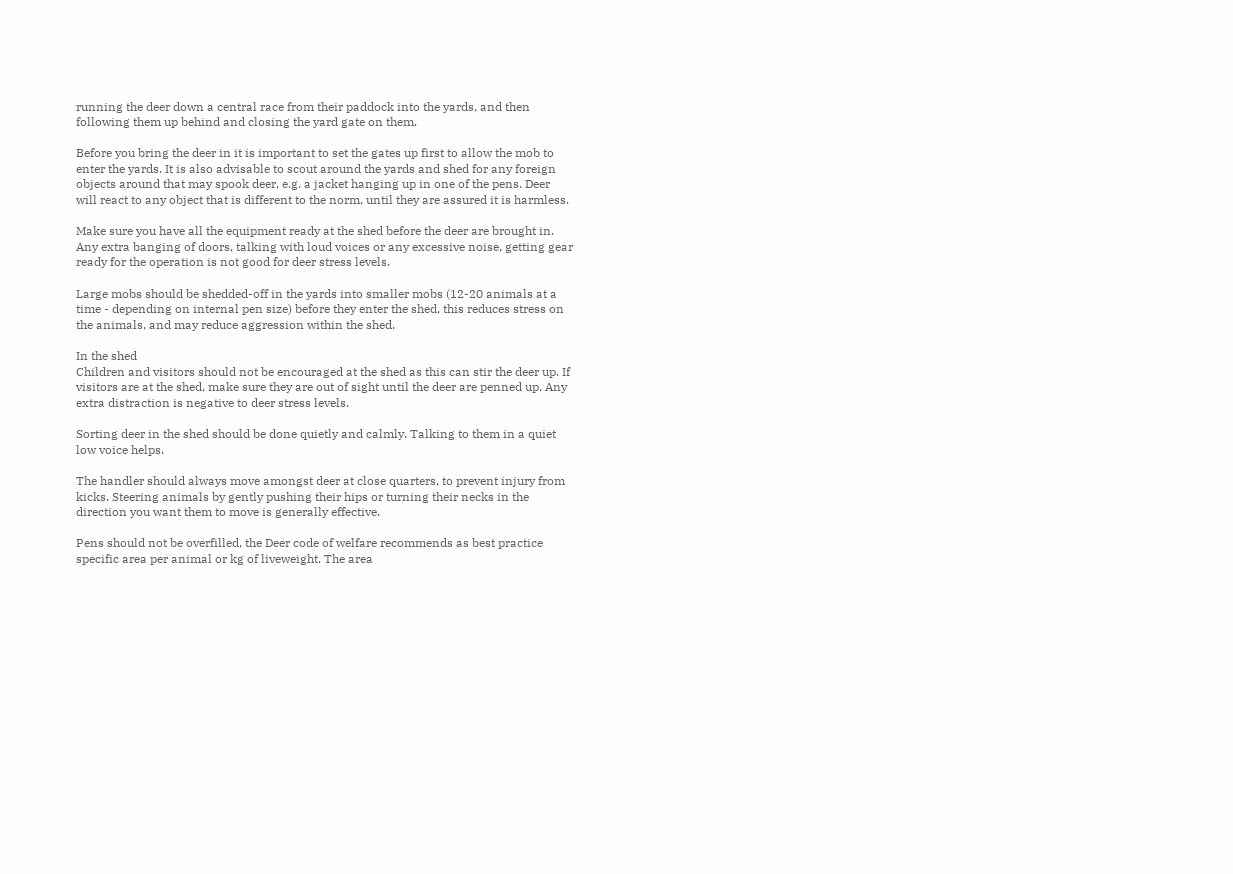running the deer down a central race from their paddock into the yards, and then following them up behind and closing the yard gate on them.

Before you bring the deer in it is important to set the gates up first to allow the mob to enter the yards. It is also advisable to scout around the yards and shed for any foreign objects around that may spook deer, e.g. a jacket hanging up in one of the pens. Deer will react to any object that is different to the norm, until they are assured it is harmless.

Make sure you have all the equipment ready at the shed before the deer are brought in. Any extra banging of doors, talking with loud voices or any excessive noise, getting gear ready for the operation is not good for deer stress levels.

Large mobs should be shedded-off in the yards into smaller mobs (12-20 animals at a time - depending on internal pen size) before they enter the shed, this reduces stress on the animals, and may reduce aggression within the shed.

In the shed
Children and visitors should not be encouraged at the shed as this can stir the deer up. If visitors are at the shed, make sure they are out of sight until the deer are penned up. Any extra distraction is negative to deer stress levels.

Sorting deer in the shed should be done quietly and calmly. Talking to them in a quiet low voice helps.

The handler should always move amongst deer at close quarters, to prevent injury from kicks. Steering animals by gently pushing their hips or turning their necks in the direction you want them to move is generally effective.

Pens should not be overfilled, the Deer code of welfare recommends as best practice specific area per animal or kg of liveweight. The area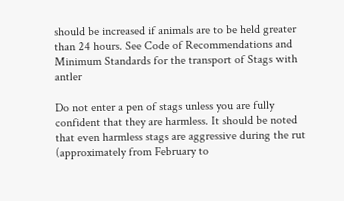should be increased if animals are to be held greater than 24 hours. See Code of Recommendations and Minimum Standards for the transport of Stags with antler

Do not enter a pen of stags unless you are fully confident that they are harmless. It should be noted that even harmless stags are aggressive during the rut (approximately from February to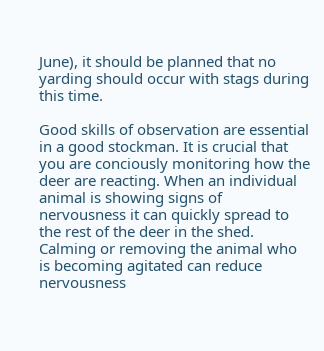June), it should be planned that no yarding should occur with stags during this time.

Good skills of observation are essential in a good stockman. It is crucial that you are conciously monitoring how the deer are reacting. When an individual animal is showing signs of nervousness it can quickly spread to the rest of the deer in the shed. Calming or removing the animal who is becoming agitated can reduce nervousness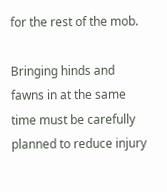for the rest of the mob.

Bringing hinds and fawns in at the same time must be carefully planned to reduce injury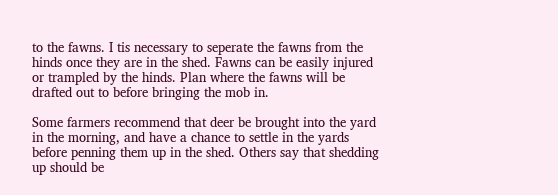to the fawns. I tis necessary to seperate the fawns from the hinds once they are in the shed. Fawns can be easily injured or trampled by the hinds. Plan where the fawns will be drafted out to before bringing the mob in.

Some farmers recommend that deer be brought into the yard in the morning, and have a chance to settle in the yards before penning them up in the shed. Others say that shedding up should be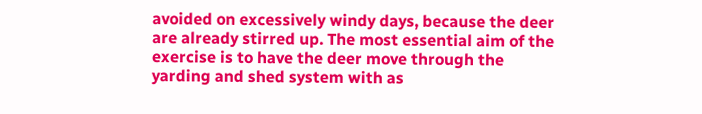avoided on excessively windy days, because the deer are already stirred up. The most essential aim of the exercise is to have the deer move through the yarding and shed system with as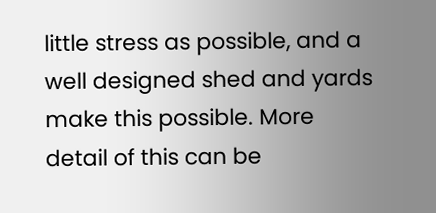little stress as possible, and a well designed shed and yards make this possible. More detail of this can be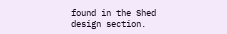found in the Shed design section.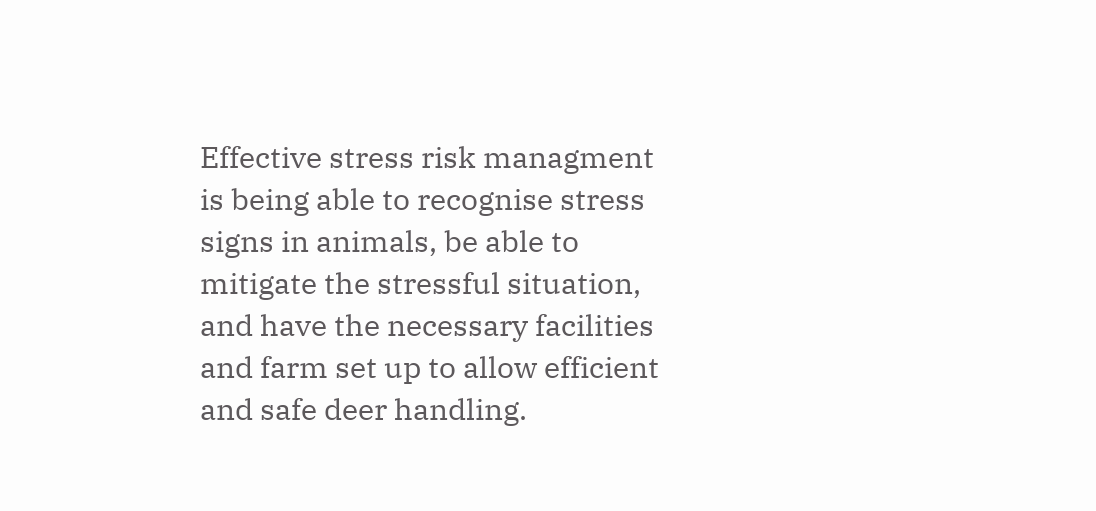Effective stress risk managment is being able to recognise stress signs in animals, be able to mitigate the stressful situation, and have the necessary facilities and farm set up to allow efficient and safe deer handling.